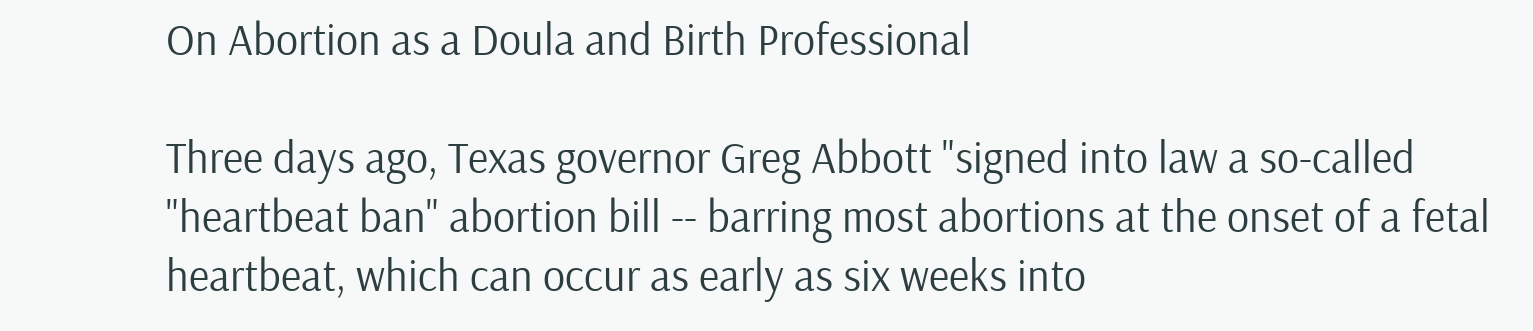On Abortion as a Doula and Birth Professional

Three days ago, Texas governor Greg Abbott "signed into law a so-called "heartbeat ban" abortion bill -- barring most abortions at the onset of a fetal heartbeat, which can occur as early as six weeks into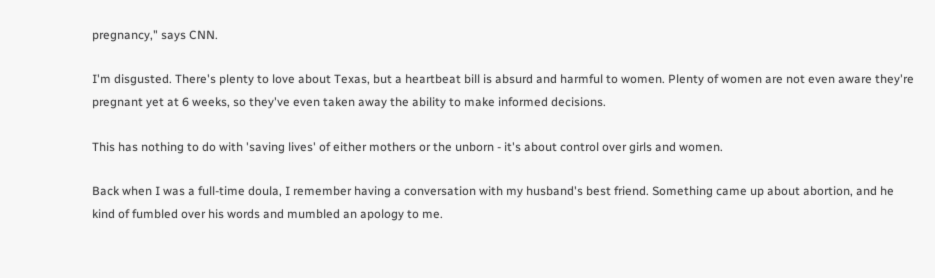pregnancy," says CNN.

I'm disgusted. There's plenty to love about Texas, but a heartbeat bill is absurd and harmful to women. Plenty of women are not even aware they're pregnant yet at 6 weeks, so they've even taken away the ability to make informed decisions.

This has nothing to do with 'saving lives' of either mothers or the unborn - it's about control over girls and women.

Back when I was a full-time doula, I remember having a conversation with my husband's best friend. Something came up about abortion, and he kind of fumbled over his words and mumbled an apology to me.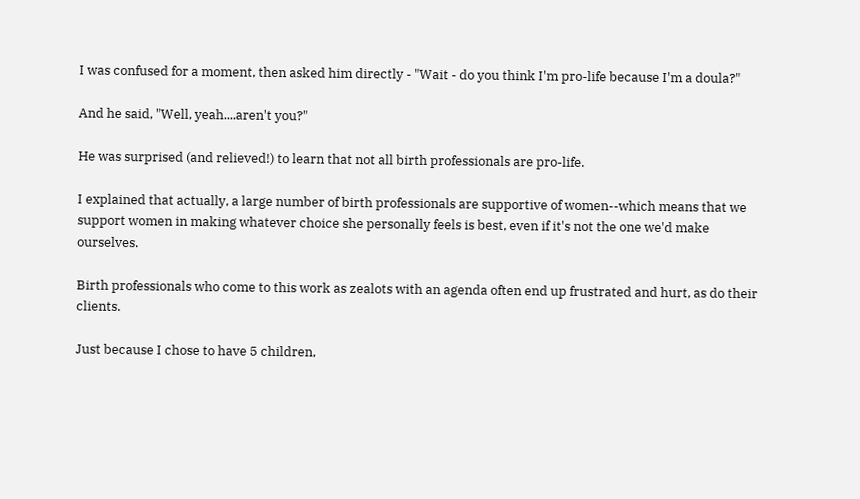I was confused for a moment, then asked him directly - "Wait - do you think I'm pro-life because I'm a doula?"

And he said, "Well, yeah....aren't you?"

He was surprised (and relieved!) to learn that not all birth professionals are pro-life.

I explained that actually, a large number of birth professionals are supportive of women--which means that we support women in making whatever choice she personally feels is best, even if it's not the one we'd make ourselves.

Birth professionals who come to this work as zealots with an agenda often end up frustrated and hurt, as do their clients.

Just because I chose to have 5 children,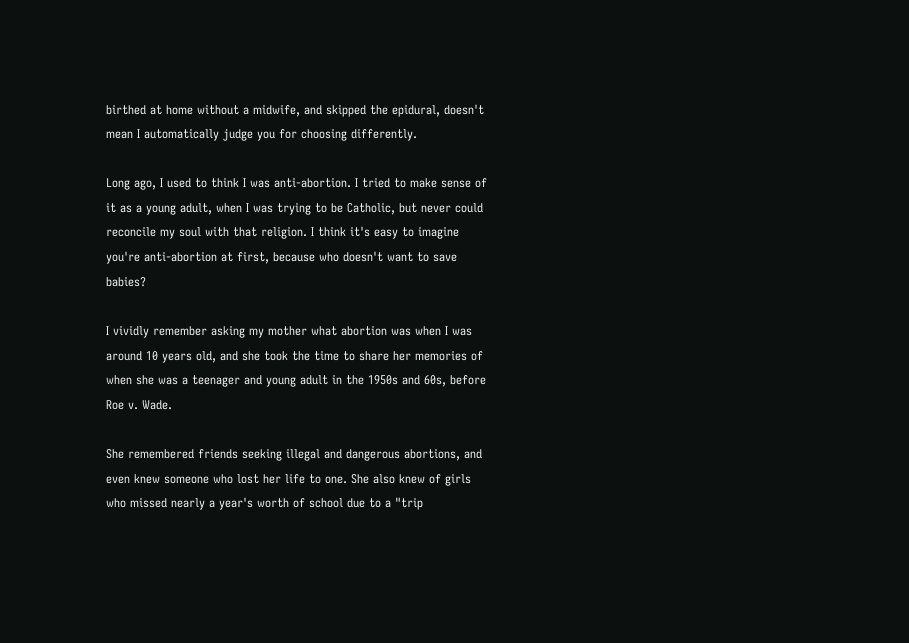birthed at home without a midwife, and skipped the epidural, doesn't mean I automatically judge you for choosing differently.

Long ago, I used to think I was anti-abortion. I tried to make sense of it as a young adult, when I was trying to be Catholic, but never could reconcile my soul with that religion. I think it's easy to imagine you're anti-abortion at first, because who doesn't want to save babies?

I vividly remember asking my mother what abortion was when I was around 10 years old, and she took the time to share her memories of when she was a teenager and young adult in the 1950s and 60s, before Roe v. Wade.

She remembered friends seeking illegal and dangerous abortions, and even knew someone who lost her life to one. She also knew of girls who missed nearly a year's worth of school due to a "trip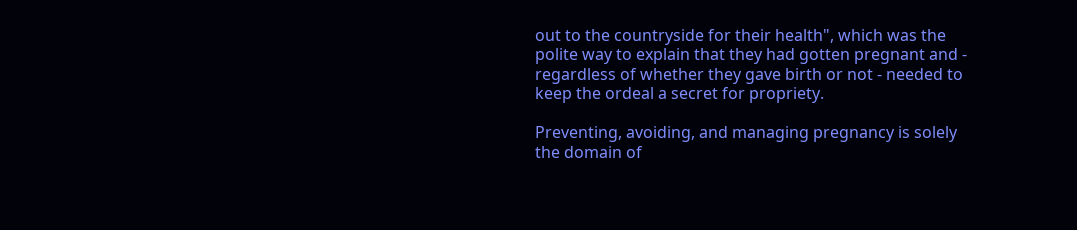out to the countryside for their health", which was the polite way to explain that they had gotten pregnant and - regardless of whether they gave birth or not - needed to keep the ordeal a secret for propriety.

Preventing, avoiding, and managing pregnancy is solely the domain of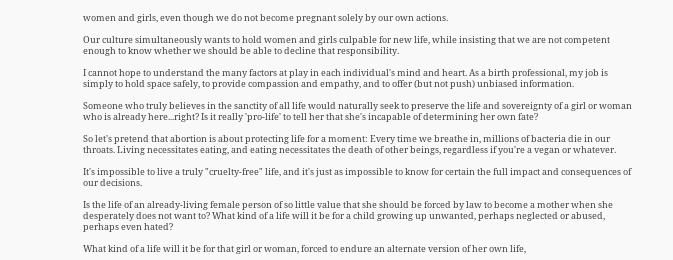women and girls, even though we do not become pregnant solely by our own actions.

Our culture simultaneously wants to hold women and girls culpable for new life, while insisting that we are not competent enough to know whether we should be able to decline that responsibility.

I cannot hope to understand the many factors at play in each individual's mind and heart. As a birth professional, my job is simply to hold space safely, to provide compassion and empathy, and to offer (but not push) unbiased information.

Someone who truly believes in the sanctity of all life would naturally seek to preserve the life and sovereignty of a girl or woman who is already here...right? Is it really 'pro-life' to tell her that she's incapable of determining her own fate?

So let's pretend that abortion is about protecting life for a moment: Every time we breathe in, millions of bacteria die in our throats. Living necessitates eating, and eating necessitates the death of other beings, regardless if you're a vegan or whatever.

It's impossible to live a truly "cruelty-free" life, and it's just as impossible to know for certain the full impact and consequences of our decisions.

Is the life of an already-living female person of so little value that she should be forced by law to become a mother when she desperately does not want to? What kind of a life will it be for a child growing up unwanted, perhaps neglected or abused, perhaps even hated?

What kind of a life will it be for that girl or woman, forced to endure an alternate version of her own life,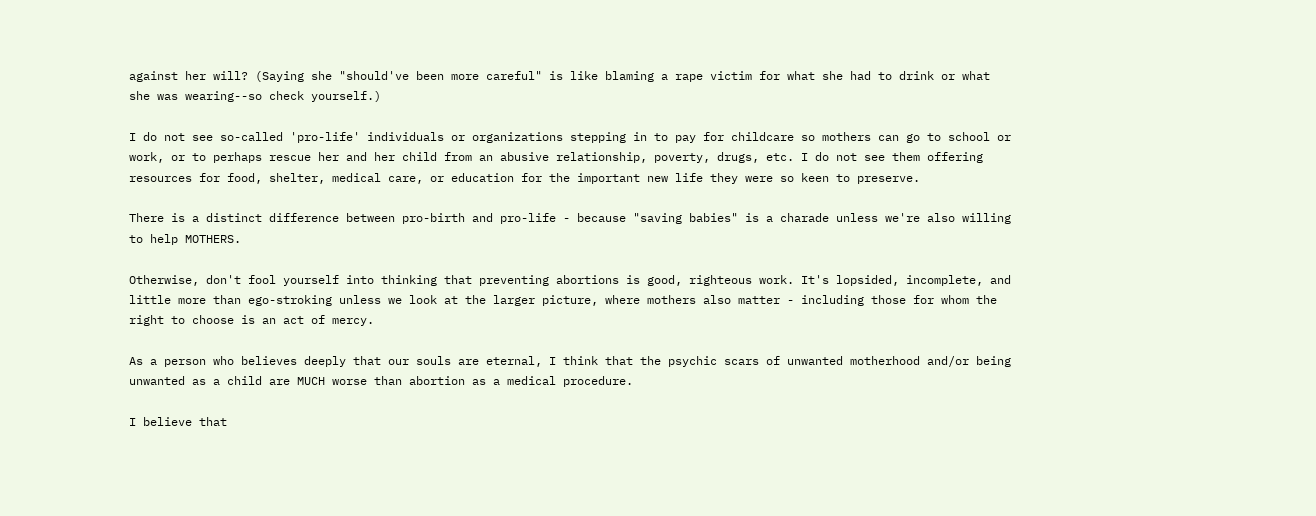against her will? (Saying she "should've been more careful" is like blaming a rape victim for what she had to drink or what she was wearing--so check yourself.)

I do not see so-called 'pro-life' individuals or organizations stepping in to pay for childcare so mothers can go to school or work, or to perhaps rescue her and her child from an abusive relationship, poverty, drugs, etc. I do not see them offering resources for food, shelter, medical care, or education for the important new life they were so keen to preserve.

There is a distinct difference between pro-birth and pro-life - because "saving babies" is a charade unless we're also willing to help MOTHERS.

Otherwise, don't fool yourself into thinking that preventing abortions is good, righteous work. It's lopsided, incomplete, and little more than ego-stroking unless we look at the larger picture, where mothers also matter - including those for whom the right to choose is an act of mercy.

As a person who believes deeply that our souls are eternal, I think that the psychic scars of unwanted motherhood and/or being unwanted as a child are MUCH worse than abortion as a medical procedure.

I believe that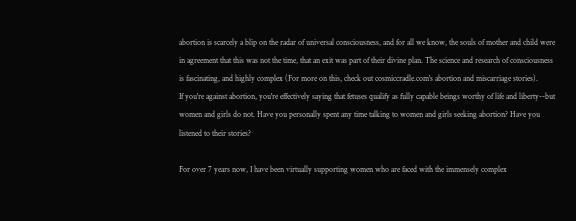abortion is scarcely a blip on the radar of universal consciousness, and for all we know, the souls of mother and child were in agreement that this was not the time, that an exit was part of their divine plan. The science and research of consciousness is fascinating, and highly complex (For more on this, check out cosmiccradle.com's abortion and miscarriage stories).
If you're against abortion, you're effectively saying that fetuses qualify as fully capable beings worthy of life and liberty--but women and girls do not. Have you personally spent any time talking to women and girls seeking abortion? Have you listened to their stories?

For over 7 years now, I have been virtually supporting women who are faced with the immensely complex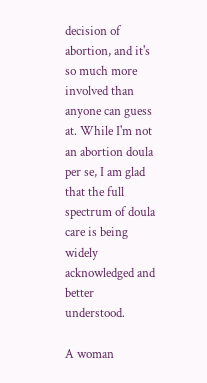decision of abortion, and it's so much more involved than anyone can guess at. While I'm not an abortion doula per se, I am glad that the full spectrum of doula care is being widely acknowledged and better understood.

A woman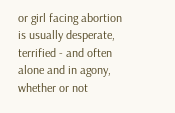or girl facing abortion is usually desperate, terrified - and often alone and in agony, whether or not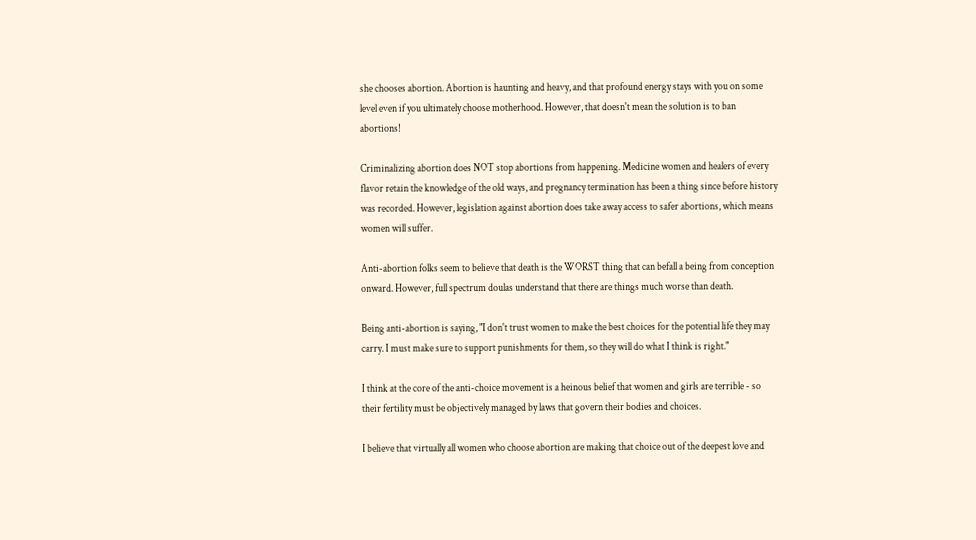she chooses abortion. Abortion is haunting and heavy, and that profound energy stays with you on some level even if you ultimately choose motherhood. However, that doesn't mean the solution is to ban abortions!

Criminalizing abortion does NOT stop abortions from happening. Medicine women and healers of every flavor retain the knowledge of the old ways, and pregnancy termination has been a thing since before history was recorded. However, legislation against abortion does take away access to safer abortions, which means women will suffer.

Anti-abortion folks seem to believe that death is the WORST thing that can befall a being from conception onward. However, full spectrum doulas understand that there are things much worse than death.

Being anti-abortion is saying, "I don't trust women to make the best choices for the potential life they may carry. I must make sure to support punishments for them, so they will do what I think is right."

I think at the core of the anti-choice movement is a heinous belief that women and girls are terrible - so their fertility must be objectively managed by laws that govern their bodies and choices.

I believe that virtually all women who choose abortion are making that choice out of the deepest love and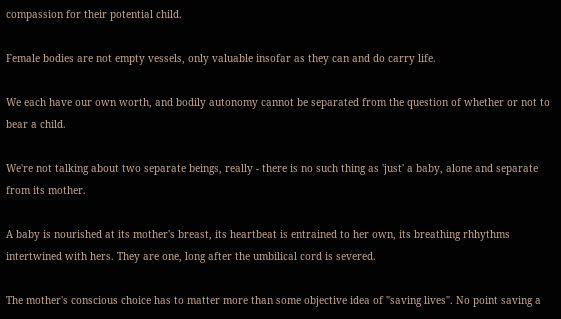compassion for their potential child.

Female bodies are not empty vessels, only valuable insofar as they can and do carry life.

We each have our own worth, and bodily autonomy cannot be separated from the question of whether or not to bear a child.

We're not talking about two separate beings, really - there is no such thing as 'just' a baby, alone and separate from its mother.

A baby is nourished at its mother's breast, its heartbeat is entrained to her own, its breathing rhhythms intertwined with hers. They are one, long after the umbilical cord is severed.

The mother's conscious choice has to matter more than some objective idea of "saving lives". No point saving a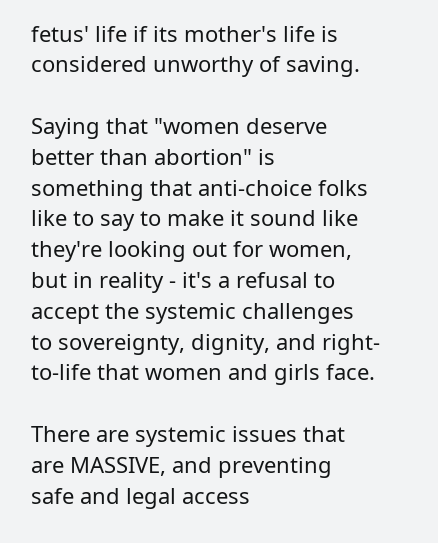fetus' life if its mother's life is considered unworthy of saving.

Saying that "women deserve better than abortion" is something that anti-choice folks like to say to make it sound like they're looking out for women, but in reality - it's a refusal to accept the systemic challenges to sovereignty, dignity, and right-to-life that women and girls face.

There are systemic issues that are MASSIVE, and preventing safe and legal access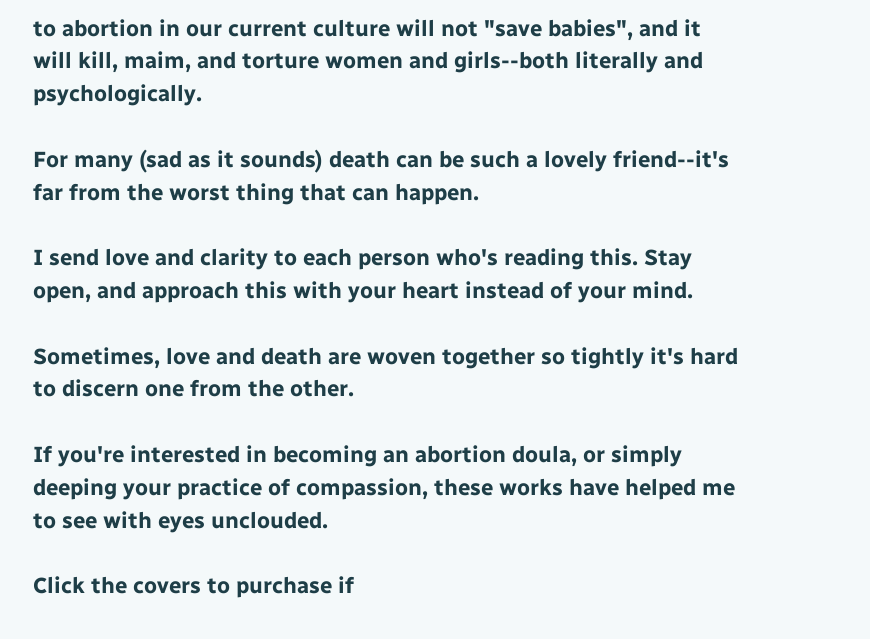to abortion in our current culture will not "save babies", and it will kill, maim, and torture women and girls--both literally and psychologically.

For many (sad as it sounds) death can be such a lovely friend--it's far from the worst thing that can happen.

I send love and clarity to each person who's reading this. Stay open, and approach this with your heart instead of your mind.

Sometimes, love and death are woven together so tightly it's hard to discern one from the other.

If you're interested in becoming an abortion doula, or simply deeping your practice of compassion, these works have helped me to see with eyes unclouded.

Click the covers to purchase if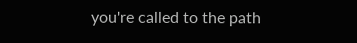you're called to the path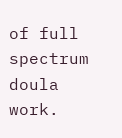of full spectrum doula work.